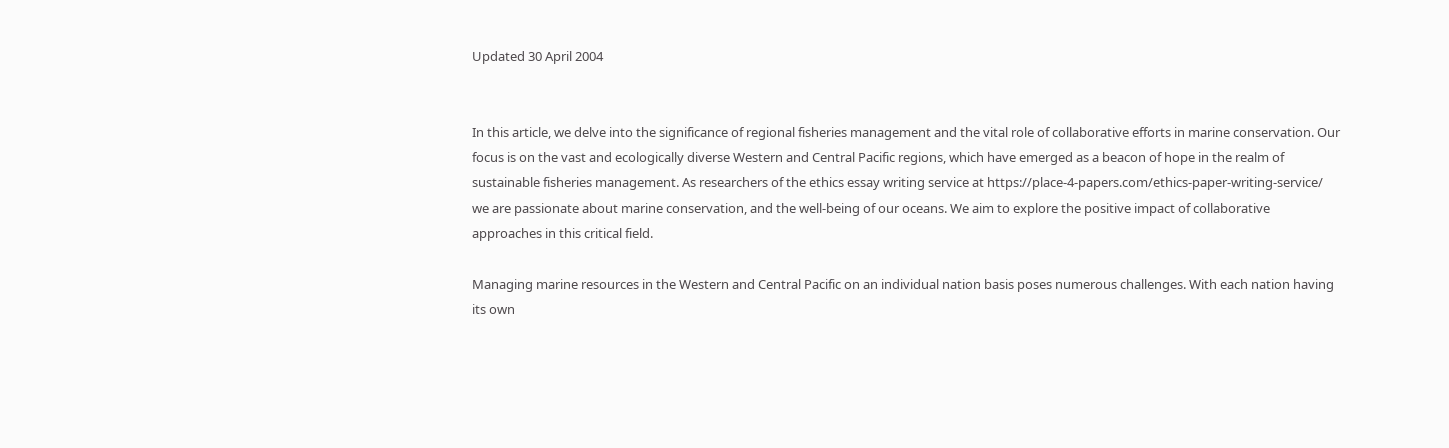Updated 30 April 2004


In this article, we delve into the significance of regional fisheries management and the vital role of collaborative efforts in marine conservation. Our focus is on the vast and ecologically diverse Western and Central Pacific regions, which have emerged as a beacon of hope in the realm of sustainable fisheries management. As researchers of the ethics essay writing service at https://place-4-papers.com/ethics-paper-writing-service/ we are passionate about marine conservation, and the well-being of our oceans. We aim to explore the positive impact of collaborative approaches in this critical field.

Managing marine resources in the Western and Central Pacific on an individual nation basis poses numerous challenges. With each nation having its own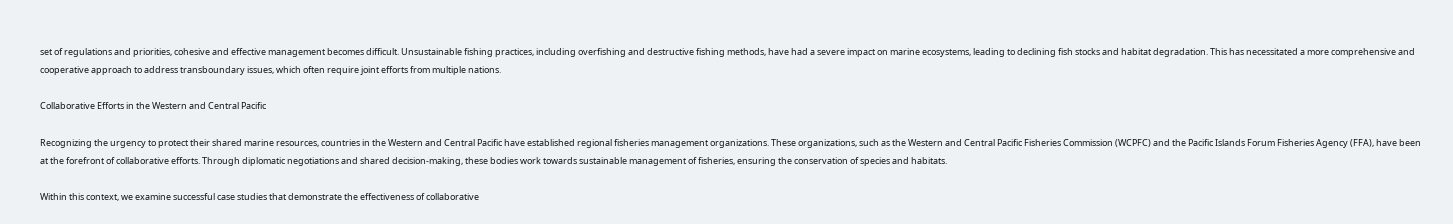set of regulations and priorities, cohesive and effective management becomes difficult. Unsustainable fishing practices, including overfishing and destructive fishing methods, have had a severe impact on marine ecosystems, leading to declining fish stocks and habitat degradation. This has necessitated a more comprehensive and cooperative approach to address transboundary issues, which often require joint efforts from multiple nations.

Collaborative Efforts in the Western and Central Pacific

Recognizing the urgency to protect their shared marine resources, countries in the Western and Central Pacific have established regional fisheries management organizations. These organizations, such as the Western and Central Pacific Fisheries Commission (WCPFC) and the Pacific Islands Forum Fisheries Agency (FFA), have been at the forefront of collaborative efforts. Through diplomatic negotiations and shared decision-making, these bodies work towards sustainable management of fisheries, ensuring the conservation of species and habitats.

Within this context, we examine successful case studies that demonstrate the effectiveness of collaborative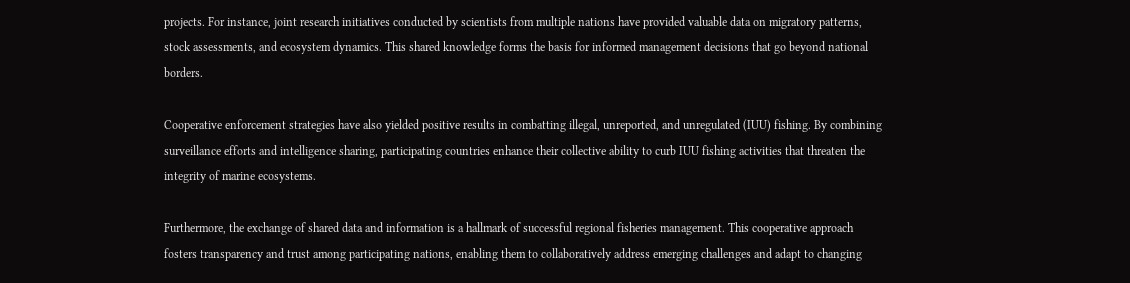projects. For instance, joint research initiatives conducted by scientists from multiple nations have provided valuable data on migratory patterns, stock assessments, and ecosystem dynamics. This shared knowledge forms the basis for informed management decisions that go beyond national borders.

Cooperative enforcement strategies have also yielded positive results in combatting illegal, unreported, and unregulated (IUU) fishing. By combining surveillance efforts and intelligence sharing, participating countries enhance their collective ability to curb IUU fishing activities that threaten the integrity of marine ecosystems.

Furthermore, the exchange of shared data and information is a hallmark of successful regional fisheries management. This cooperative approach fosters transparency and trust among participating nations, enabling them to collaboratively address emerging challenges and adapt to changing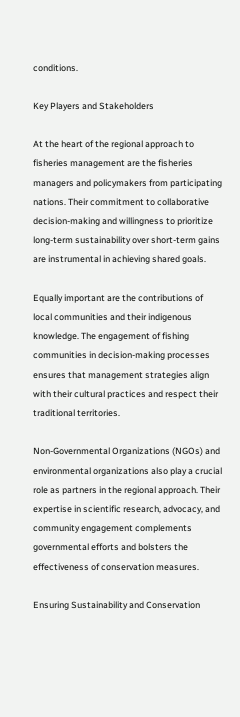conditions.

Key Players and Stakeholders

At the heart of the regional approach to fisheries management are the fisheries managers and policymakers from participating nations. Their commitment to collaborative decision-making and willingness to prioritize long-term sustainability over short-term gains are instrumental in achieving shared goals.

Equally important are the contributions of local communities and their indigenous knowledge. The engagement of fishing communities in decision-making processes ensures that management strategies align with their cultural practices and respect their traditional territories.

Non-Governmental Organizations (NGOs) and environmental organizations also play a crucial role as partners in the regional approach. Their expertise in scientific research, advocacy, and community engagement complements governmental efforts and bolsters the effectiveness of conservation measures.

Ensuring Sustainability and Conservation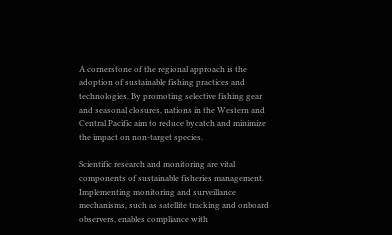A cornerstone of the regional approach is the adoption of sustainable fishing practices and technologies. By promoting selective fishing gear and seasonal closures, nations in the Western and Central Pacific aim to reduce bycatch and minimize the impact on non-target species.

Scientific research and monitoring are vital components of sustainable fisheries management. Implementing monitoring and surveillance mechanisms, such as satellite tracking and onboard observers, enables compliance with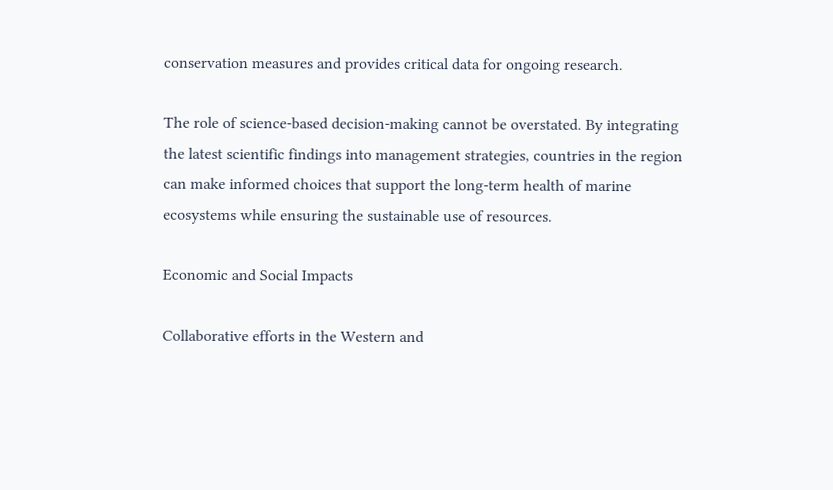conservation measures and provides critical data for ongoing research.

The role of science-based decision-making cannot be overstated. By integrating the latest scientific findings into management strategies, countries in the region can make informed choices that support the long-term health of marine ecosystems while ensuring the sustainable use of resources.

Economic and Social Impacts

Collaborative efforts in the Western and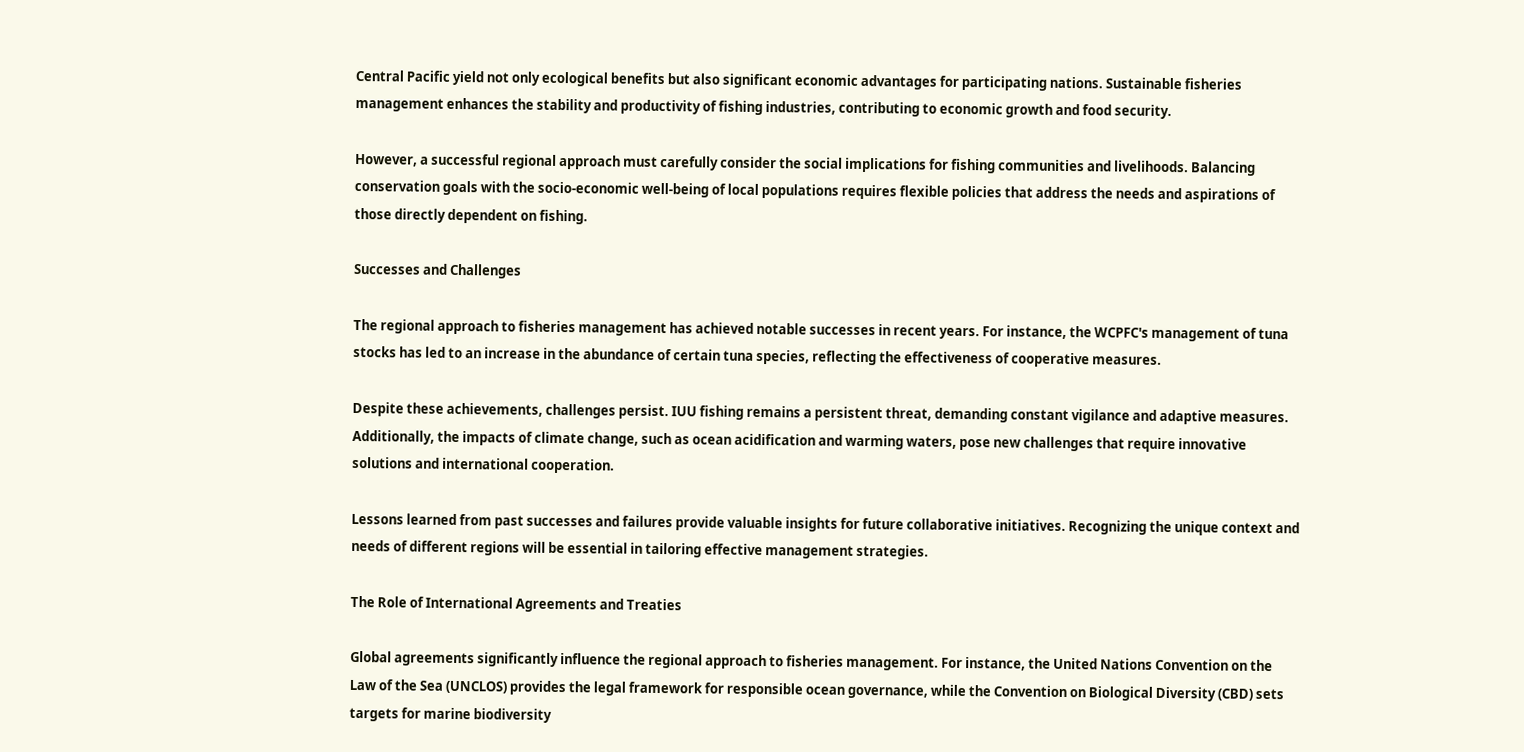Central Pacific yield not only ecological benefits but also significant economic advantages for participating nations. Sustainable fisheries management enhances the stability and productivity of fishing industries, contributing to economic growth and food security.

However, a successful regional approach must carefully consider the social implications for fishing communities and livelihoods. Balancing conservation goals with the socio-economic well-being of local populations requires flexible policies that address the needs and aspirations of those directly dependent on fishing.

Successes and Challenges

The regional approach to fisheries management has achieved notable successes in recent years. For instance, the WCPFC's management of tuna stocks has led to an increase in the abundance of certain tuna species, reflecting the effectiveness of cooperative measures.

Despite these achievements, challenges persist. IUU fishing remains a persistent threat, demanding constant vigilance and adaptive measures. Additionally, the impacts of climate change, such as ocean acidification and warming waters, pose new challenges that require innovative solutions and international cooperation.

Lessons learned from past successes and failures provide valuable insights for future collaborative initiatives. Recognizing the unique context and needs of different regions will be essential in tailoring effective management strategies.

The Role of International Agreements and Treaties

Global agreements significantly influence the regional approach to fisheries management. For instance, the United Nations Convention on the Law of the Sea (UNCLOS) provides the legal framework for responsible ocean governance, while the Convention on Biological Diversity (CBD) sets targets for marine biodiversity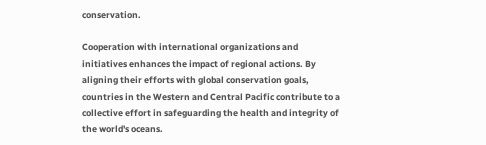conservation.

Cooperation with international organizations and initiatives enhances the impact of regional actions. By aligning their efforts with global conservation goals, countries in the Western and Central Pacific contribute to a collective effort in safeguarding the health and integrity of the world's oceans.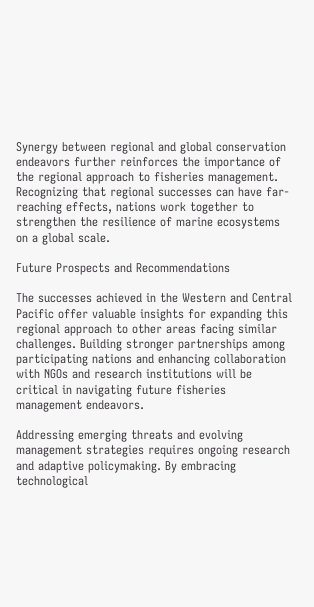Synergy between regional and global conservation endeavors further reinforces the importance of the regional approach to fisheries management. Recognizing that regional successes can have far-reaching effects, nations work together to strengthen the resilience of marine ecosystems on a global scale.

Future Prospects and Recommendations

The successes achieved in the Western and Central Pacific offer valuable insights for expanding this regional approach to other areas facing similar challenges. Building stronger partnerships among participating nations and enhancing collaboration with NGOs and research institutions will be critical in navigating future fisheries management endeavors.

Addressing emerging threats and evolving management strategies requires ongoing research and adaptive policymaking. By embracing technological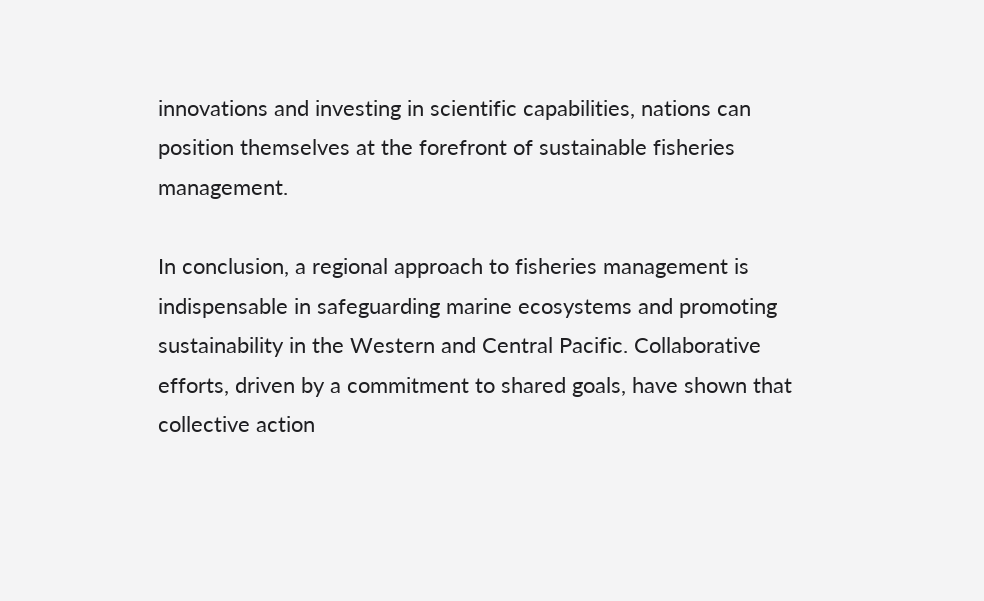innovations and investing in scientific capabilities, nations can position themselves at the forefront of sustainable fisheries management.

In conclusion, a regional approach to fisheries management is indispensable in safeguarding marine ecosystems and promoting sustainability in the Western and Central Pacific. Collaborative efforts, driven by a commitment to shared goals, have shown that collective action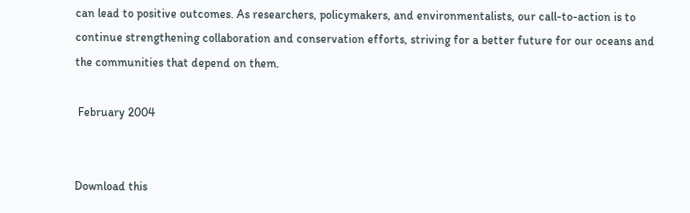can lead to positive outcomes. As researchers, policymakers, and environmentalists, our call-to-action is to continue strengthening collaboration and conservation efforts, striving for a better future for our oceans and the communities that depend on them.

 February 2004


Download this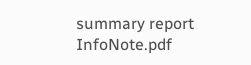summary report InfoNote.pdf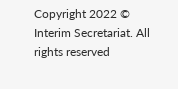Copyright 2022 © Interim Secretariat. All rights reserved